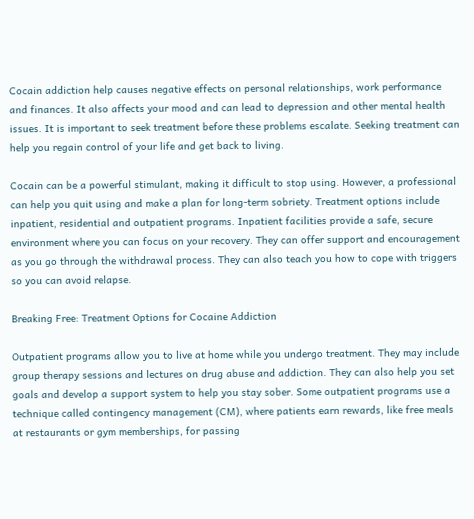Cocain addiction help causes negative effects on personal relationships, work performance and finances. It also affects your mood and can lead to depression and other mental health issues. It is important to seek treatment before these problems escalate. Seeking treatment can help you regain control of your life and get back to living.

Cocain can be a powerful stimulant, making it difficult to stop using. However, a professional can help you quit using and make a plan for long-term sobriety. Treatment options include inpatient, residential and outpatient programs. Inpatient facilities provide a safe, secure environment where you can focus on your recovery. They can offer support and encouragement as you go through the withdrawal process. They can also teach you how to cope with triggers so you can avoid relapse.

Breaking Free: Treatment Options for Cocaine Addiction

Outpatient programs allow you to live at home while you undergo treatment. They may include group therapy sessions and lectures on drug abuse and addiction. They can also help you set goals and develop a support system to help you stay sober. Some outpatient programs use a technique called contingency management (CM), where patients earn rewards, like free meals at restaurants or gym memberships, for passing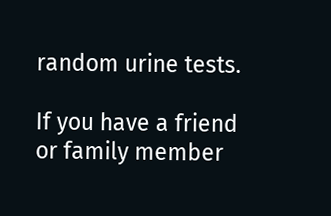random urine tests.

If you have a friend or family member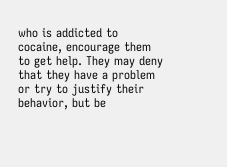who is addicted to cocaine, encourage them to get help. They may deny that they have a problem or try to justify their behavior, but be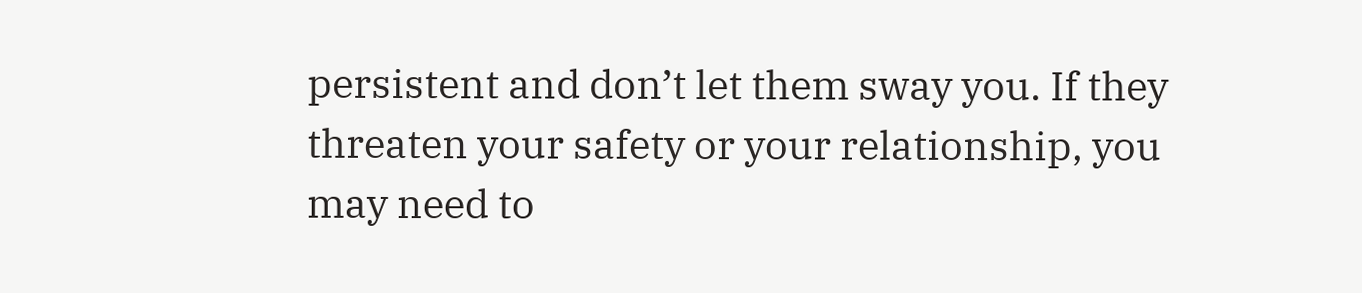persistent and don’t let them sway you. If they threaten your safety or your relationship, you may need to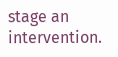stage an intervention.